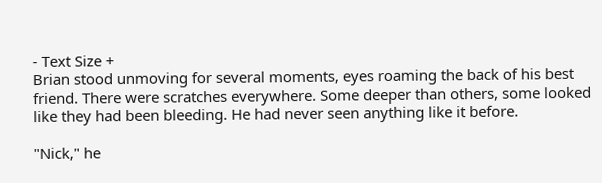- Text Size +
Brian stood unmoving for several moments, eyes roaming the back of his best friend. There were scratches everywhere. Some deeper than others, some looked like they had been bleeding. He had never seen anything like it before.

"Nick," he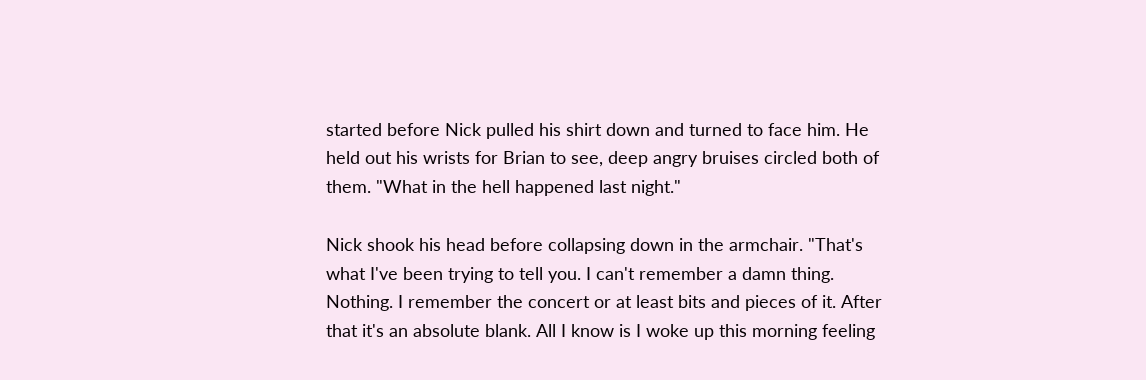started before Nick pulled his shirt down and turned to face him. He held out his wrists for Brian to see, deep angry bruises circled both of them. "What in the hell happened last night."

Nick shook his head before collapsing down in the armchair. "That's what I've been trying to tell you. I can't remember a damn thing. Nothing. I remember the concert or at least bits and pieces of it. After that it's an absolute blank. All I know is I woke up this morning feeling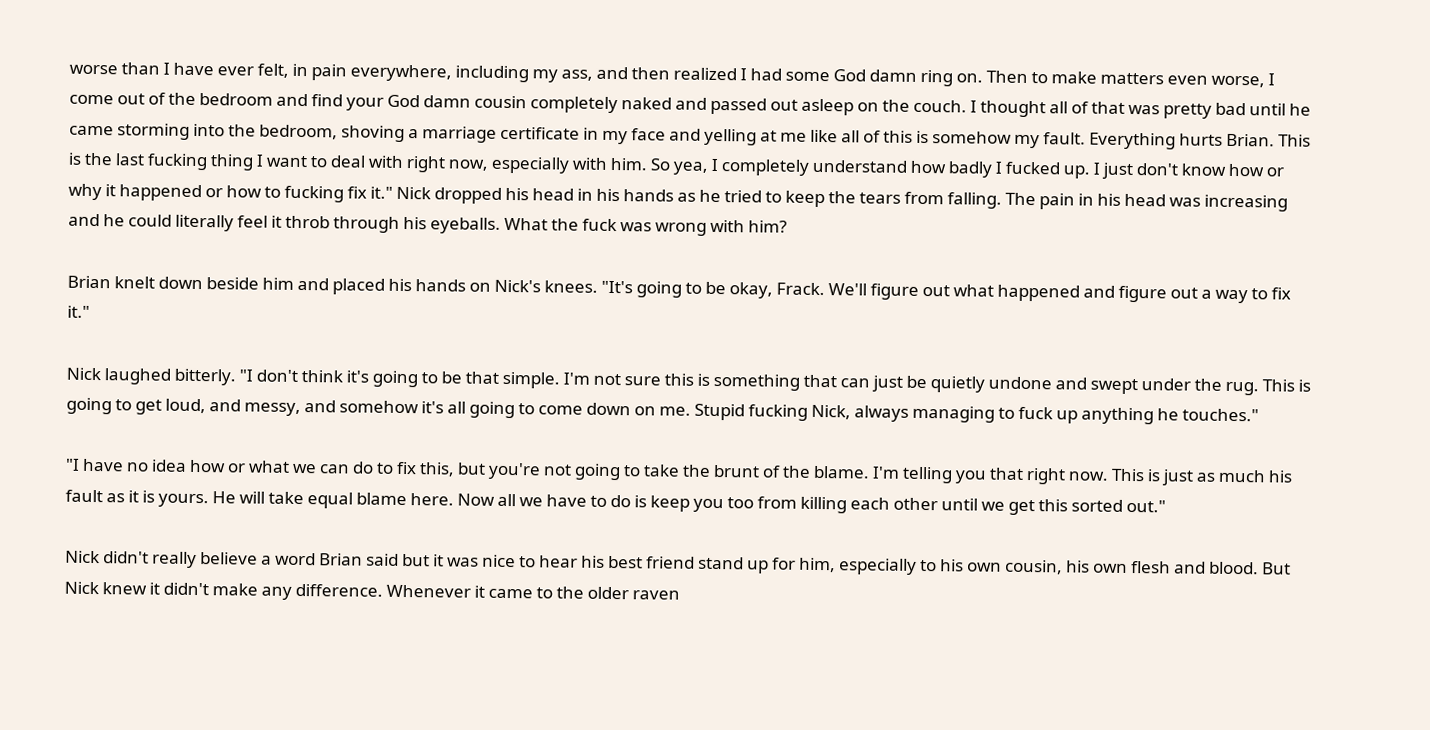worse than I have ever felt, in pain everywhere, including my ass, and then realized I had some God damn ring on. Then to make matters even worse, I come out of the bedroom and find your God damn cousin completely naked and passed out asleep on the couch. I thought all of that was pretty bad until he came storming into the bedroom, shoving a marriage certificate in my face and yelling at me like all of this is somehow my fault. Everything hurts Brian. This is the last fucking thing I want to deal with right now, especially with him. So yea, I completely understand how badly I fucked up. I just don't know how or why it happened or how to fucking fix it." Nick dropped his head in his hands as he tried to keep the tears from falling. The pain in his head was increasing and he could literally feel it throb through his eyeballs. What the fuck was wrong with him?

Brian knelt down beside him and placed his hands on Nick's knees. "It's going to be okay, Frack. We'll figure out what happened and figure out a way to fix it."

Nick laughed bitterly. "I don't think it's going to be that simple. I'm not sure this is something that can just be quietly undone and swept under the rug. This is going to get loud, and messy, and somehow it's all going to come down on me. Stupid fucking Nick, always managing to fuck up anything he touches."

"I have no idea how or what we can do to fix this, but you're not going to take the brunt of the blame. I'm telling you that right now. This is just as much his fault as it is yours. He will take equal blame here. Now all we have to do is keep you too from killing each other until we get this sorted out."

Nick didn't really believe a word Brian said but it was nice to hear his best friend stand up for him, especially to his own cousin, his own flesh and blood. But Nick knew it didn't make any difference. Whenever it came to the older raven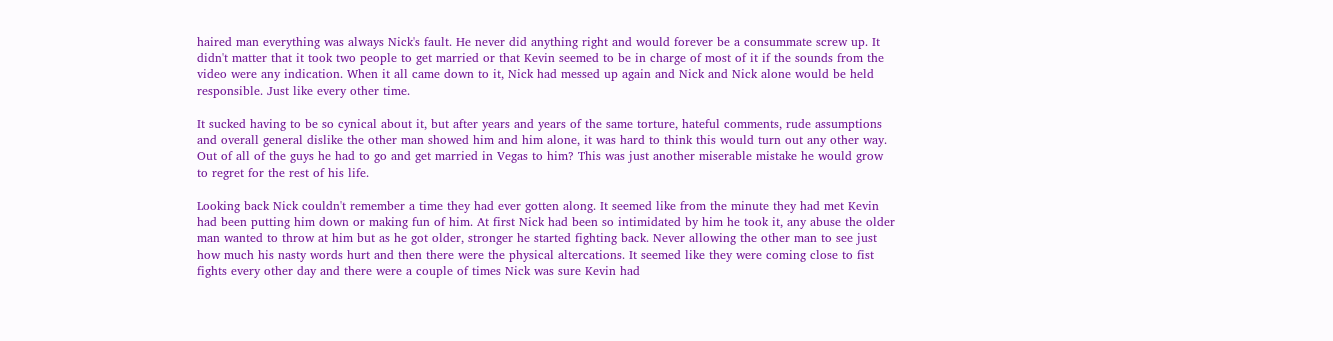haired man everything was always Nick's fault. He never did anything right and would forever be a consummate screw up. It didn't matter that it took two people to get married or that Kevin seemed to be in charge of most of it if the sounds from the video were any indication. When it all came down to it, Nick had messed up again and Nick and Nick alone would be held responsible. Just like every other time.

It sucked having to be so cynical about it, but after years and years of the same torture, hateful comments, rude assumptions and overall general dislike the other man showed him and him alone, it was hard to think this would turn out any other way. Out of all of the guys he had to go and get married in Vegas to him? This was just another miserable mistake he would grow to regret for the rest of his life.

Looking back Nick couldn't remember a time they had ever gotten along. It seemed like from the minute they had met Kevin had been putting him down or making fun of him. At first Nick had been so intimidated by him he took it, any abuse the older man wanted to throw at him but as he got older, stronger he started fighting back. Never allowing the other man to see just how much his nasty words hurt and then there were the physical altercations. It seemed like they were coming close to fist fights every other day and there were a couple of times Nick was sure Kevin had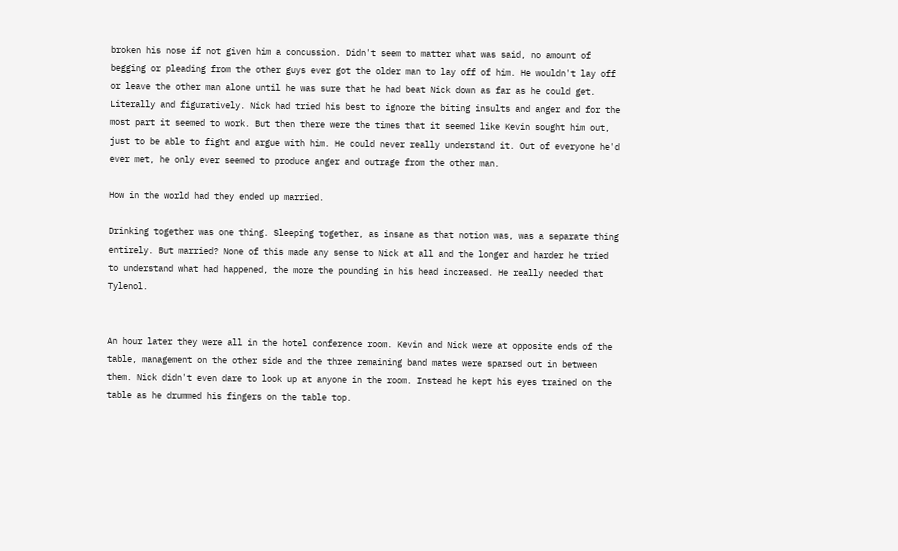broken his nose if not given him a concussion. Didn't seem to matter what was said, no amount of begging or pleading from the other guys ever got the older man to lay off of him. He wouldn't lay off or leave the other man alone until he was sure that he had beat Nick down as far as he could get. Literally and figuratively. Nick had tried his best to ignore the biting insults and anger and for the most part it seemed to work. But then there were the times that it seemed like Kevin sought him out, just to be able to fight and argue with him. He could never really understand it. Out of everyone he'd ever met, he only ever seemed to produce anger and outrage from the other man.

How in the world had they ended up married.

Drinking together was one thing. Sleeping together, as insane as that notion was, was a separate thing entirely. But married? None of this made any sense to Nick at all and the longer and harder he tried to understand what had happened, the more the pounding in his head increased. He really needed that Tylenol.


An hour later they were all in the hotel conference room. Kevin and Nick were at opposite ends of the table, management on the other side and the three remaining band mates were sparsed out in between them. Nick didn't even dare to look up at anyone in the room. Instead he kept his eyes trained on the table as he drummed his fingers on the table top.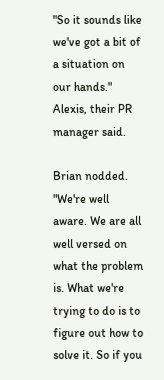"So it sounds like we've got a bit of a situation on our hands." Alexis, their PR manager said.

Brian nodded. "We're well aware. We are all well versed on what the problem is. What we're trying to do is to figure out how to solve it. So if you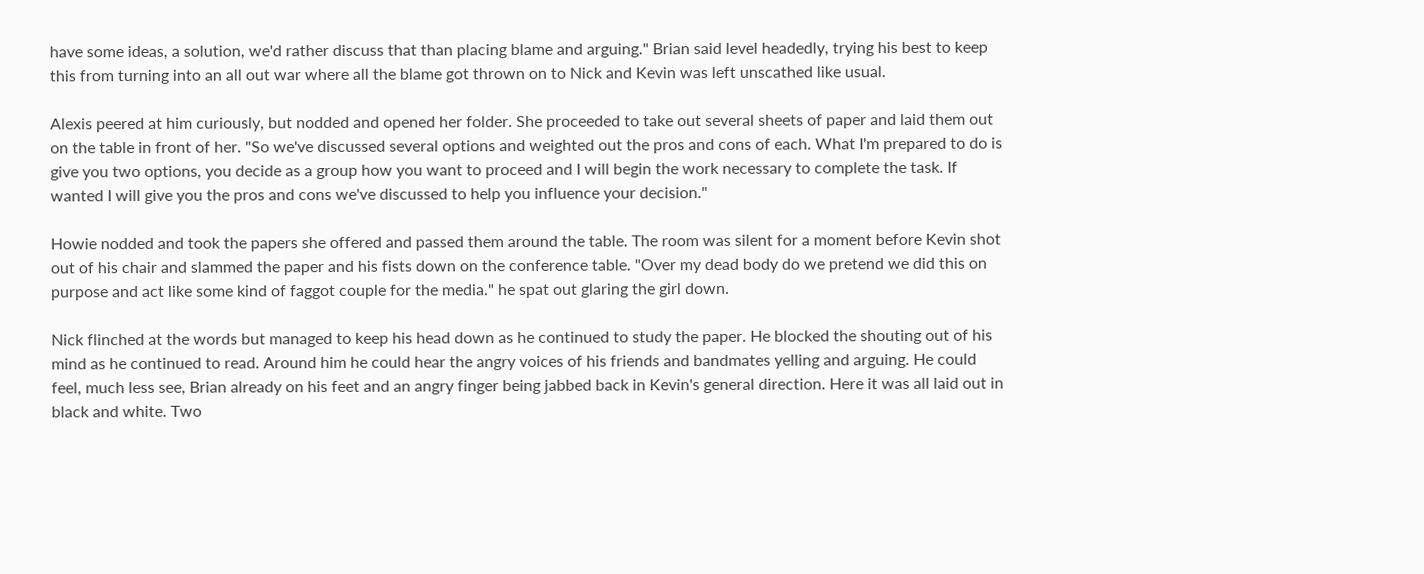have some ideas, a solution, we'd rather discuss that than placing blame and arguing." Brian said level headedly, trying his best to keep this from turning into an all out war where all the blame got thrown on to Nick and Kevin was left unscathed like usual.

Alexis peered at him curiously, but nodded and opened her folder. She proceeded to take out several sheets of paper and laid them out on the table in front of her. "So we've discussed several options and weighted out the pros and cons of each. What I'm prepared to do is give you two options, you decide as a group how you want to proceed and I will begin the work necessary to complete the task. If wanted I will give you the pros and cons we've discussed to help you influence your decision."

Howie nodded and took the papers she offered and passed them around the table. The room was silent for a moment before Kevin shot out of his chair and slammed the paper and his fists down on the conference table. "Over my dead body do we pretend we did this on purpose and act like some kind of faggot couple for the media." he spat out glaring the girl down.

Nick flinched at the words but managed to keep his head down as he continued to study the paper. He blocked the shouting out of his mind as he continued to read. Around him he could hear the angry voices of his friends and bandmates yelling and arguing. He could feel, much less see, Brian already on his feet and an angry finger being jabbed back in Kevin's general direction. Here it was all laid out in black and white. Two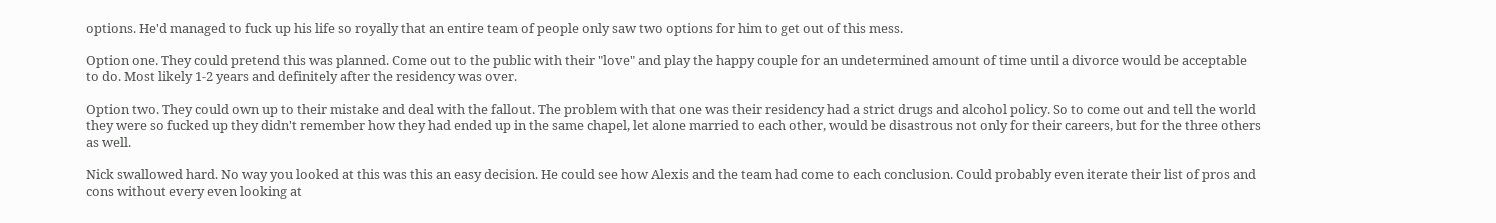options. He'd managed to fuck up his life so royally that an entire team of people only saw two options for him to get out of this mess.

Option one. They could pretend this was planned. Come out to the public with their "love" and play the happy couple for an undetermined amount of time until a divorce would be acceptable to do. Most likely 1-2 years and definitely after the residency was over.

Option two. They could own up to their mistake and deal with the fallout. The problem with that one was their residency had a strict drugs and alcohol policy. So to come out and tell the world they were so fucked up they didn't remember how they had ended up in the same chapel, let alone married to each other, would be disastrous not only for their careers, but for the three others as well.

Nick swallowed hard. No way you looked at this was this an easy decision. He could see how Alexis and the team had come to each conclusion. Could probably even iterate their list of pros and cons without every even looking at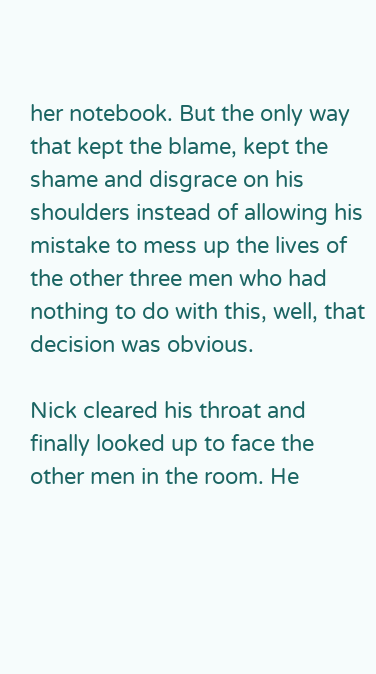her notebook. But the only way that kept the blame, kept the shame and disgrace on his shoulders instead of allowing his mistake to mess up the lives of the other three men who had nothing to do with this, well, that decision was obvious.

Nick cleared his throat and finally looked up to face the other men in the room. He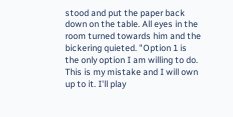stood and put the paper back down on the table. All eyes in the room turned towards him and the bickering quieted. "Option 1 is the only option I am willing to do. This is my mistake and I will own up to it. I'll play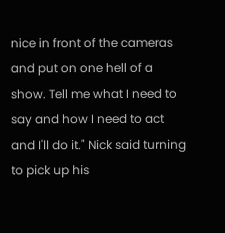nice in front of the cameras and put on one hell of a show. Tell me what I need to say and how I need to act and I'll do it." Nick said turning to pick up his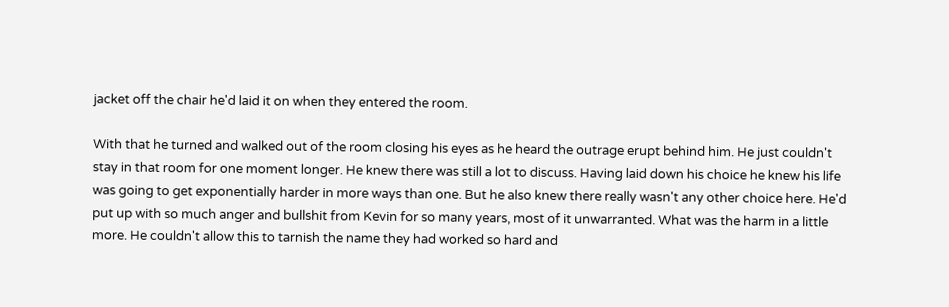jacket off the chair he'd laid it on when they entered the room.

With that he turned and walked out of the room closing his eyes as he heard the outrage erupt behind him. He just couldn't stay in that room for one moment longer. He knew there was still a lot to discuss. Having laid down his choice he knew his life was going to get exponentially harder in more ways than one. But he also knew there really wasn't any other choice here. He'd put up with so much anger and bullshit from Kevin for so many years, most of it unwarranted. What was the harm in a little more. He couldn't allow this to tarnish the name they had worked so hard and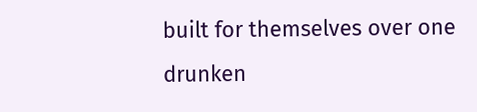built for themselves over one drunken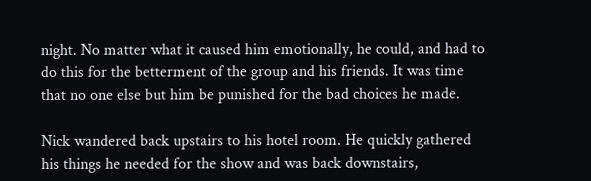night. No matter what it caused him emotionally, he could, and had to do this for the betterment of the group and his friends. It was time that no one else but him be punished for the bad choices he made.

Nick wandered back upstairs to his hotel room. He quickly gathered his things he needed for the show and was back downstairs,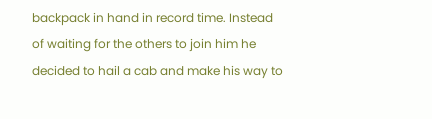backpack in hand in record time. Instead of waiting for the others to join him he decided to hail a cab and make his way to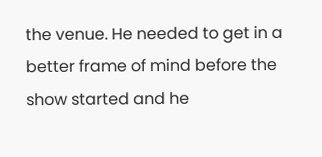the venue. He needed to get in a better frame of mind before the show started and he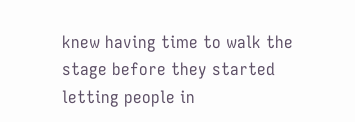knew having time to walk the stage before they started letting people in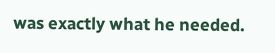was exactly what he needed.